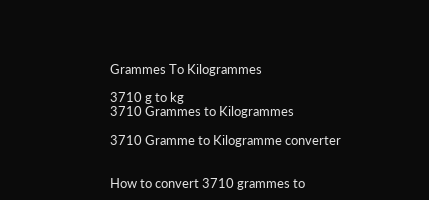Grammes To Kilogrammes

3710 g to kg
3710 Grammes to Kilogrammes

3710 Gramme to Kilogramme converter


How to convert 3710 grammes to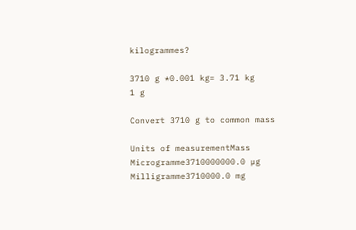kilogrammes?

3710 g *0.001 kg= 3.71 kg
1 g

Convert 3710 g to common mass

Units of measurementMass
Microgramme3710000000.0 µg
Milligramme3710000.0 mg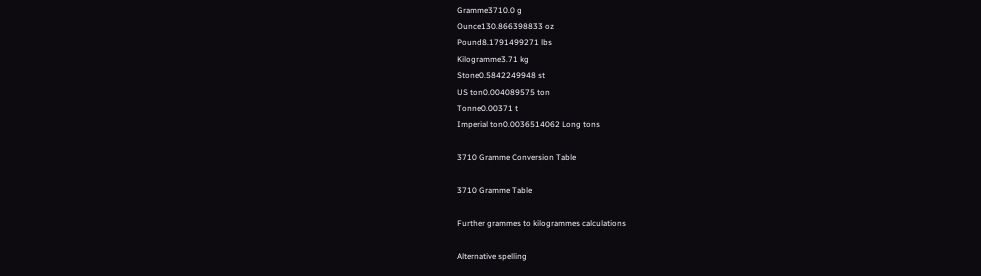Gramme3710.0 g
Ounce130.866398833 oz
Pound8.1791499271 lbs
Kilogramme3.71 kg
Stone0.5842249948 st
US ton0.004089575 ton
Tonne0.00371 t
Imperial ton0.0036514062 Long tons

3710 Gramme Conversion Table

3710 Gramme Table

Further grammes to kilogrammes calculations

Alternative spelling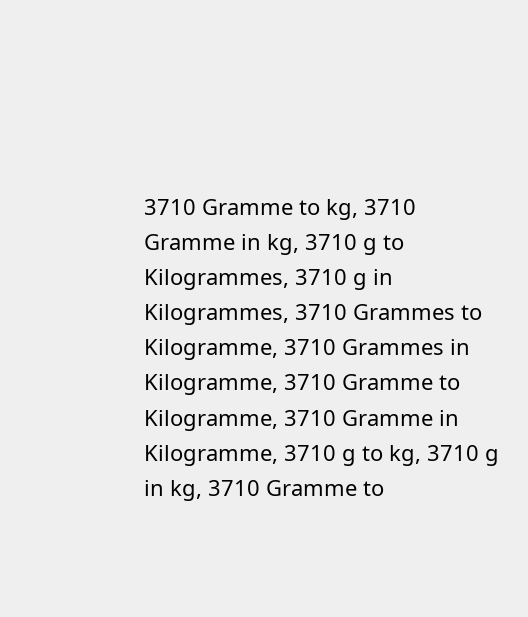3710 Gramme to kg, 3710 Gramme in kg, 3710 g to Kilogrammes, 3710 g in Kilogrammes, 3710 Grammes to Kilogramme, 3710 Grammes in Kilogramme, 3710 Gramme to Kilogramme, 3710 Gramme in Kilogramme, 3710 g to kg, 3710 g in kg, 3710 Gramme to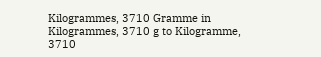Kilogrammes, 3710 Gramme in Kilogrammes, 3710 g to Kilogramme, 3710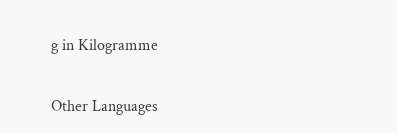g in Kilogramme

Other Languages